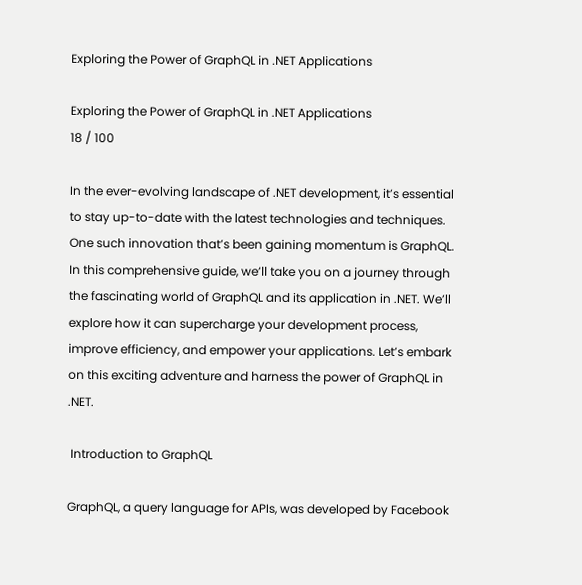Exploring the Power of GraphQL in .NET Applications

Exploring the Power of GraphQL in .NET Applications
18 / 100

In the ever-evolving landscape of .NET development, it’s essential to stay up-to-date with the latest technologies and techniques. One such innovation that’s been gaining momentum is GraphQL. In this comprehensive guide, we’ll take you on a journey through the fascinating world of GraphQL and its application in .NET. We’ll explore how it can supercharge your development process, improve efficiency, and empower your applications. Let’s embark on this exciting adventure and harness the power of GraphQL in .NET.

 Introduction to GraphQL

GraphQL, a query language for APIs, was developed by Facebook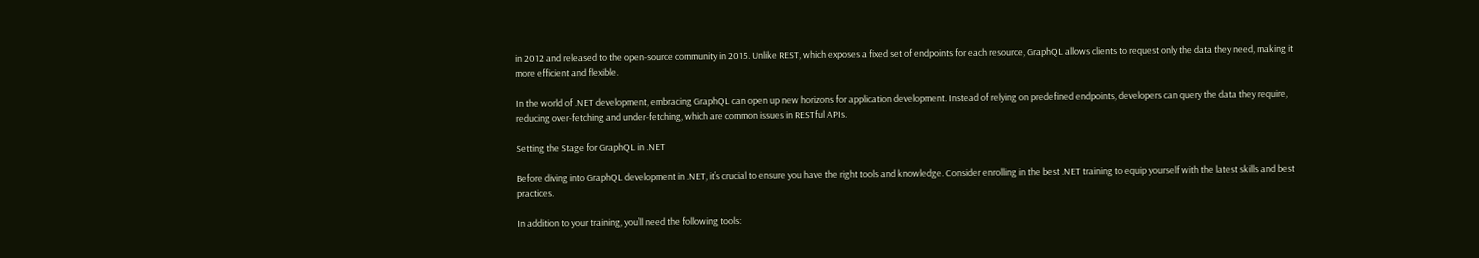in 2012 and released to the open-source community in 2015. Unlike REST, which exposes a fixed set of endpoints for each resource, GraphQL allows clients to request only the data they need, making it more efficient and flexible.

In the world of .NET development, embracing GraphQL can open up new horizons for application development. Instead of relying on predefined endpoints, developers can query the data they require, reducing over-fetching and under-fetching, which are common issues in RESTful APIs.

Setting the Stage for GraphQL in .NET

Before diving into GraphQL development in .NET, it’s crucial to ensure you have the right tools and knowledge. Consider enrolling in the best .NET training to equip yourself with the latest skills and best practices.

In addition to your training, you’ll need the following tools: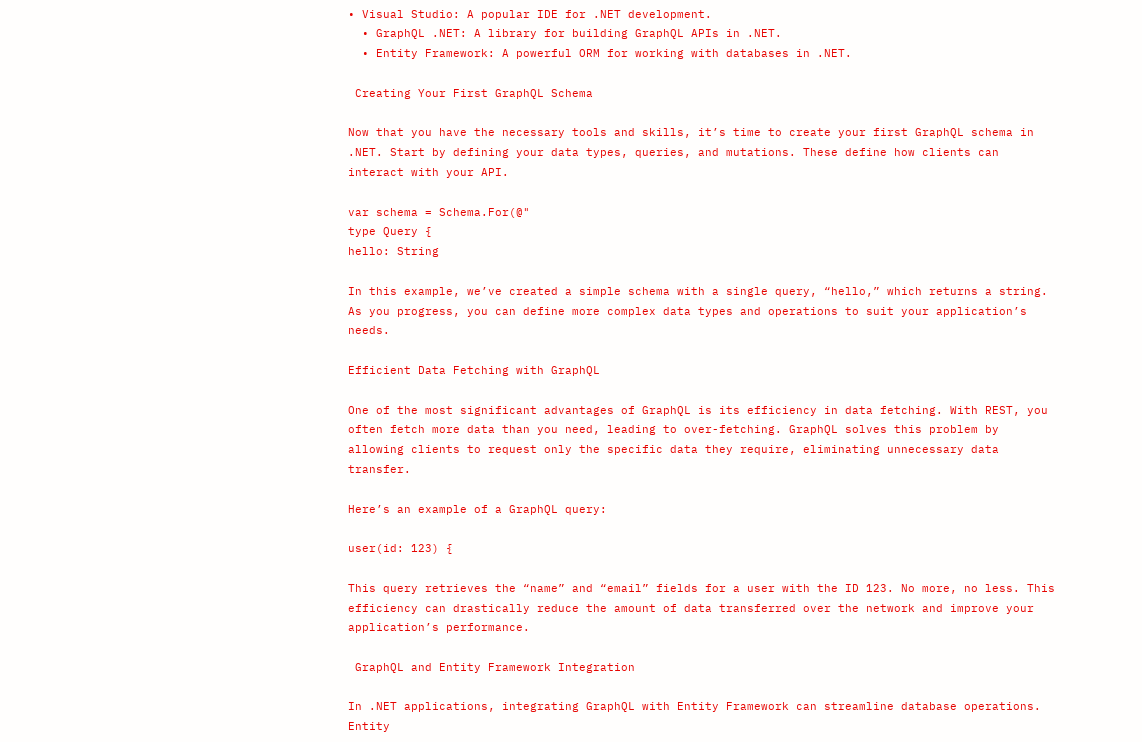• Visual Studio: A popular IDE for .NET development.
  • GraphQL .NET: A library for building GraphQL APIs in .NET.
  • Entity Framework: A powerful ORM for working with databases in .NET.

 Creating Your First GraphQL Schema

Now that you have the necessary tools and skills, it’s time to create your first GraphQL schema in .NET. Start by defining your data types, queries, and mutations. These define how clients can interact with your API.

var schema = Schema.For(@"
type Query {
hello: String

In this example, we’ve created a simple schema with a single query, “hello,” which returns a string. As you progress, you can define more complex data types and operations to suit your application’s needs.

Efficient Data Fetching with GraphQL

One of the most significant advantages of GraphQL is its efficiency in data fetching. With REST, you often fetch more data than you need, leading to over-fetching. GraphQL solves this problem by allowing clients to request only the specific data they require, eliminating unnecessary data transfer.

Here’s an example of a GraphQL query:

user(id: 123) {

This query retrieves the “name” and “email” fields for a user with the ID 123. No more, no less. This efficiency can drastically reduce the amount of data transferred over the network and improve your application’s performance.

 GraphQL and Entity Framework Integration

In .NET applications, integrating GraphQL with Entity Framework can streamline database operations. Entity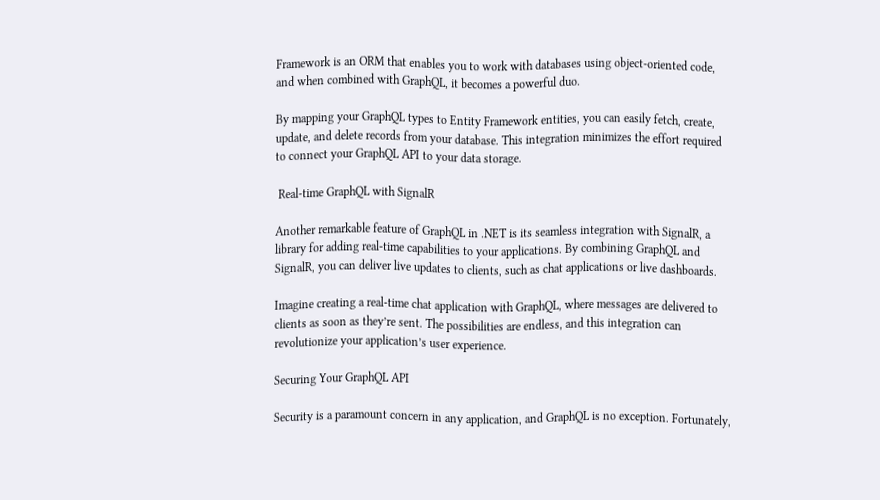Framework is an ORM that enables you to work with databases using object-oriented code, and when combined with GraphQL, it becomes a powerful duo.

By mapping your GraphQL types to Entity Framework entities, you can easily fetch, create, update, and delete records from your database. This integration minimizes the effort required to connect your GraphQL API to your data storage.

 Real-time GraphQL with SignalR

Another remarkable feature of GraphQL in .NET is its seamless integration with SignalR, a library for adding real-time capabilities to your applications. By combining GraphQL and SignalR, you can deliver live updates to clients, such as chat applications or live dashboards.

Imagine creating a real-time chat application with GraphQL, where messages are delivered to clients as soon as they’re sent. The possibilities are endless, and this integration can revolutionize your application’s user experience.

Securing Your GraphQL API

Security is a paramount concern in any application, and GraphQL is no exception. Fortunately,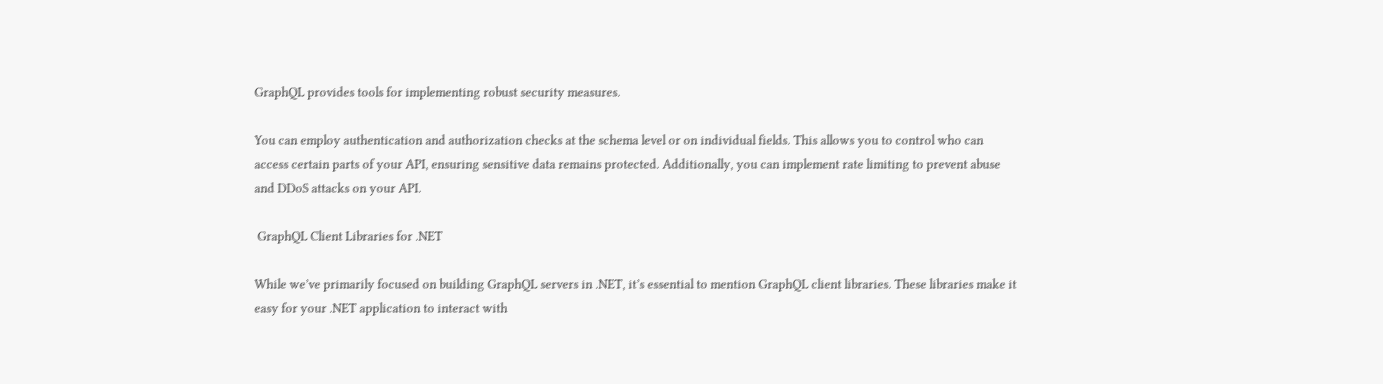GraphQL provides tools for implementing robust security measures.

You can employ authentication and authorization checks at the schema level or on individual fields. This allows you to control who can access certain parts of your API, ensuring sensitive data remains protected. Additionally, you can implement rate limiting to prevent abuse and DDoS attacks on your API.

 GraphQL Client Libraries for .NET

While we’ve primarily focused on building GraphQL servers in .NET, it’s essential to mention GraphQL client libraries. These libraries make it easy for your .NET application to interact with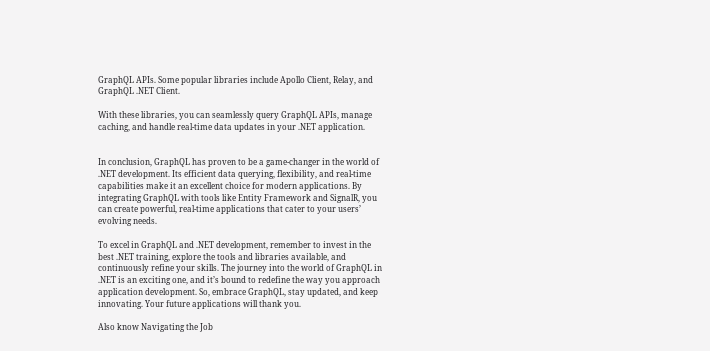GraphQL APIs. Some popular libraries include Apollo Client, Relay, and GraphQL .NET Client.

With these libraries, you can seamlessly query GraphQL APIs, manage caching, and handle real-time data updates in your .NET application.


In conclusion, GraphQL has proven to be a game-changer in the world of .NET development. Its efficient data querying, flexibility, and real-time capabilities make it an excellent choice for modern applications. By integrating GraphQL with tools like Entity Framework and SignalR, you can create powerful, real-time applications that cater to your users’ evolving needs.

To excel in GraphQL and .NET development, remember to invest in the best .NET training, explore the tools and libraries available, and continuously refine your skills. The journey into the world of GraphQL in .NET is an exciting one, and it’s bound to redefine the way you approach application development. So, embrace GraphQL, stay updated, and keep innovating. Your future applications will thank you.

Also know Navigating the Job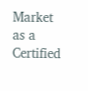Market as a Certified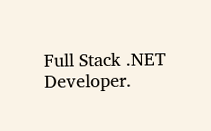Full Stack .NET Developer.